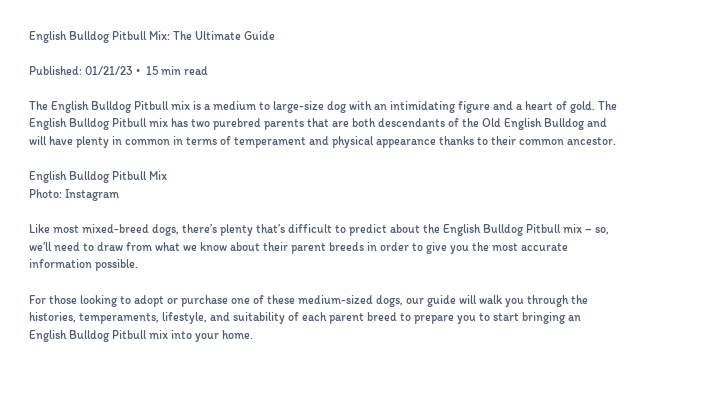English Bulldog Pitbull Mix: The Ultimate Guide

Published: 01/21/23 •  15 min read

The English Bulldog Pitbull mix is a medium to large-size dog with an intimidating figure and a heart of gold. The English Bulldog Pitbull mix has two purebred parents that are both descendants of the Old English Bulldog and will have plenty in common in terms of temperament and physical appearance thanks to their common ancestor.

English Bulldog Pitbull Mix
Photo: Instagram

Like most mixed-breed dogs, there’s plenty that’s difficult to predict about the English Bulldog Pitbull mix – so, we’ll need to draw from what we know about their parent breeds in order to give you the most accurate information possible.

For those looking to adopt or purchase one of these medium-sized dogs, our guide will walk you through the histories, temperaments, lifestyle, and suitability of each parent breed to prepare you to start bringing an English Bulldog Pitbull mix into your home.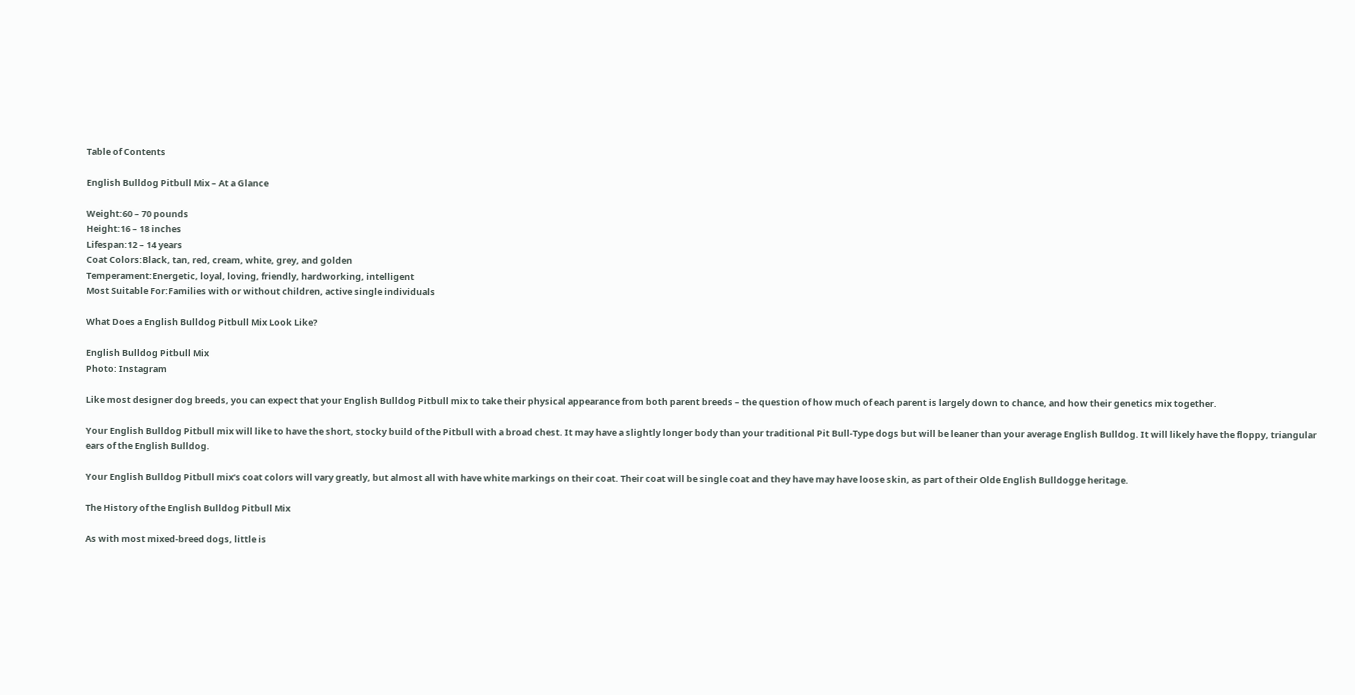Table of Contents

English Bulldog Pitbull Mix – At a Glance

Weight:60 – 70 pounds
Height:16 – 18 inches
Lifespan:12 – 14 years
Coat Colors:Black, tan, red, cream, white, grey, and golden
Temperament:Energetic, loyal, loving, friendly, hardworking, intelligent
Most Suitable For:Families with or without children, active single individuals

What Does a English Bulldog Pitbull Mix Look Like?

English Bulldog Pitbull Mix
Photo: Instagram

Like most designer dog breeds, you can expect that your English Bulldog Pitbull mix to take their physical appearance from both parent breeds – the question of how much of each parent is largely down to chance, and how their genetics mix together.

Your English Bulldog Pitbull mix will like to have the short, stocky build of the Pitbull with a broad chest. It may have a slightly longer body than your traditional Pit Bull-Type dogs but will be leaner than your average English Bulldog. It will likely have the floppy, triangular ears of the English Bulldog.

Your English Bulldog Pitbull mix’s coat colors will vary greatly, but almost all with have white markings on their coat. Their coat will be single coat and they have may have loose skin, as part of their Olde English Bulldogge heritage.

The History of the English Bulldog Pitbull Mix

As with most mixed-breed dogs, little is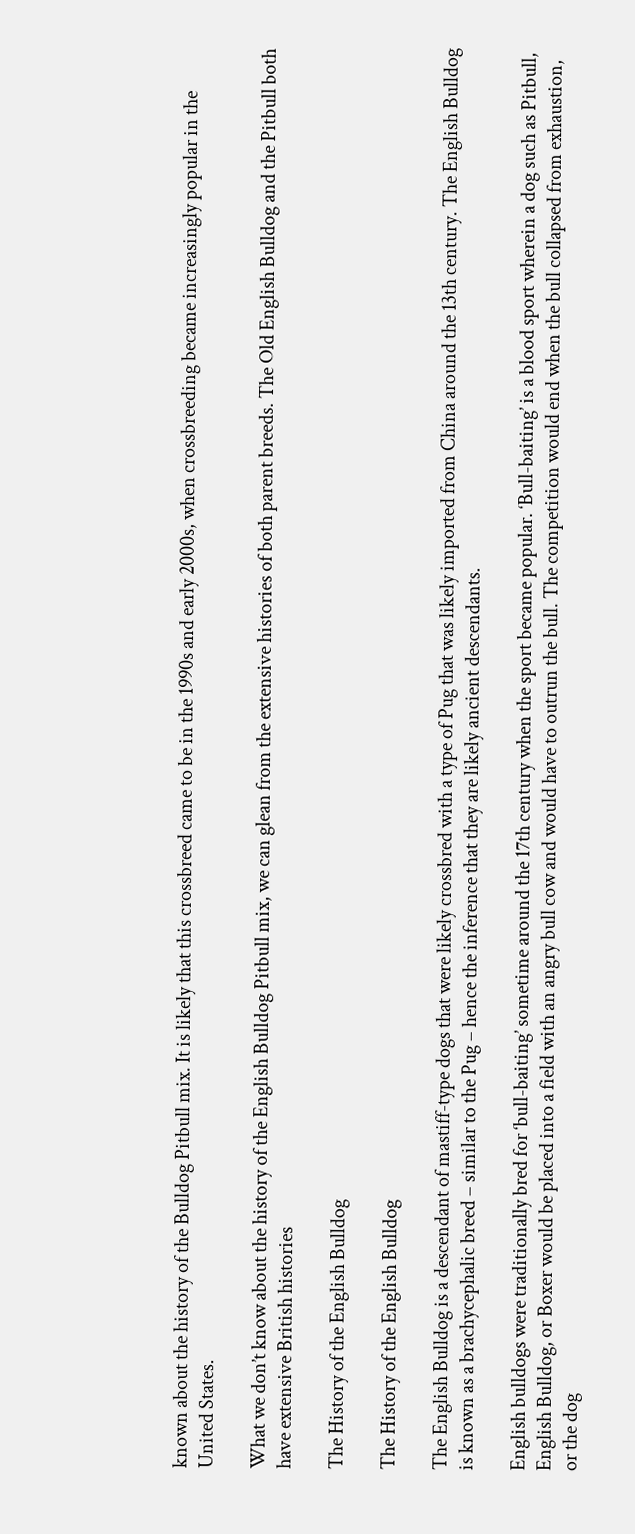known about the history of the Bulldog Pitbull mix. It is likely that this crossbreed came to be in the 1990s and early 2000s, when crossbreeding became increasingly popular in the United States.

What we don’t know about the history of the English Bulldog Pitbull mix, we can glean from the extensive histories of both parent breeds. The Old English Bulldog and the Pitbull both have extensive British histories

The History of the English Bulldog

The History of the English Bulldog

The English Bulldog is a descendant of mastiff-type dogs that were likely crossbred with a type of Pug that was likely imported from China around the 13th century. The English Bulldog is known as a brachycephalic breed – similar to the Pug – hence the inference that they are likely ancient descendants.

English bulldogs were traditionally bred for ‘bull-baiting’ sometime around the 17th century when the sport became popular. ‘Bull-baiting’ is a blood sport wherein a dog such as Pitbull, English Bulldog, or Boxer would be placed into a field with an angry bull cow and would have to outrun the bull. The competition would end when the bull collapsed from exhaustion, or the dog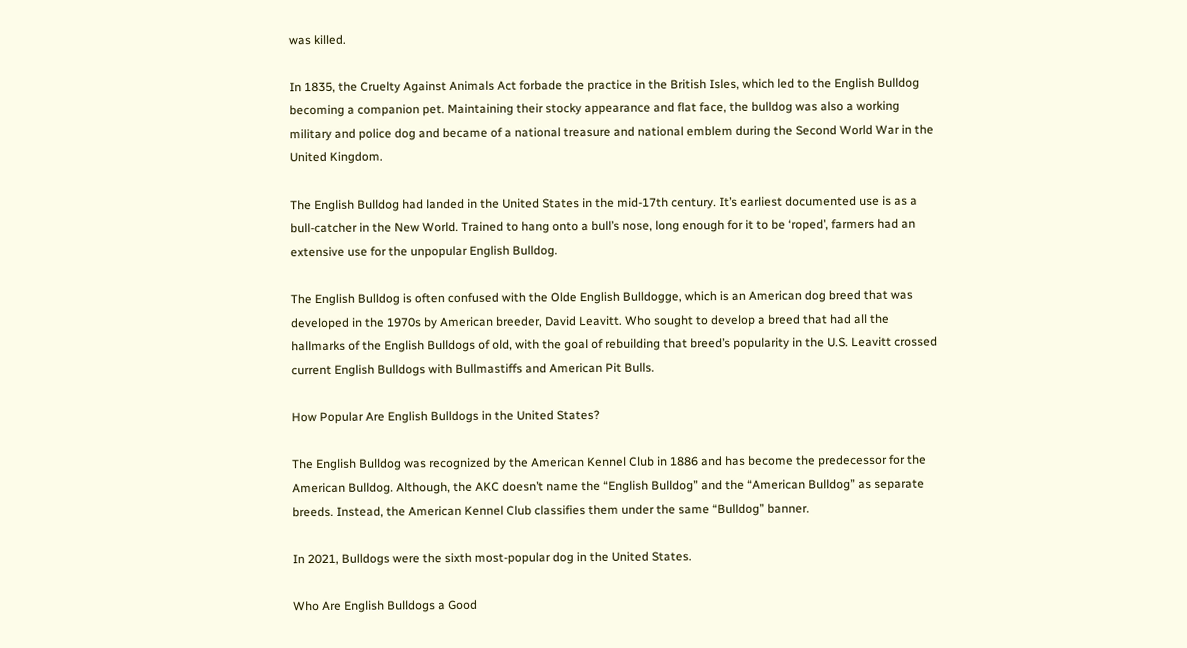was killed.

In 1835, the Cruelty Against Animals Act forbade the practice in the British Isles, which led to the English Bulldog becoming a companion pet. Maintaining their stocky appearance and flat face, the bulldog was also a working military and police dog and became of a national treasure and national emblem during the Second World War in the United Kingdom.

The English Bulldog had landed in the United States in the mid-17th century. It’s earliest documented use is as a bull-catcher in the New World. Trained to hang onto a bull’s nose, long enough for it to be ‘roped’, farmers had an extensive use for the unpopular English Bulldog.

The English Bulldog is often confused with the Olde English Bulldogge, which is an American dog breed that was developed in the 1970s by American breeder, David Leavitt. Who sought to develop a breed that had all the hallmarks of the English Bulldogs of old, with the goal of rebuilding that breed’s popularity in the U.S. Leavitt crossed current English Bulldogs with Bullmastiffs and American Pit Bulls.

How Popular Are English Bulldogs in the United States?

The English Bulldog was recognized by the American Kennel Club in 1886 and has become the predecessor for the American Bulldog. Although, the AKC doesn’t name the “English Bulldog” and the “American Bulldog” as separate breeds. Instead, the American Kennel Club classifies them under the same “Bulldog” banner.

In 2021, Bulldogs were the sixth most-popular dog in the United States.

Who Are English Bulldogs a Good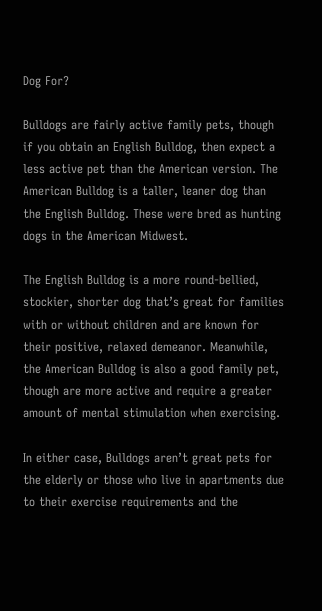Dog For?

Bulldogs are fairly active family pets, though if you obtain an English Bulldog, then expect a less active pet than the American version. The American Bulldog is a taller, leaner dog than the English Bulldog. These were bred as hunting dogs in the American Midwest.

The English Bulldog is a more round-bellied, stockier, shorter dog that’s great for families with or without children and are known for their positive, relaxed demeanor. Meanwhile, the American Bulldog is also a good family pet, though are more active and require a greater amount of mental stimulation when exercising.

In either case, Bulldogs aren’t great pets for the elderly or those who live in apartments due to their exercise requirements and the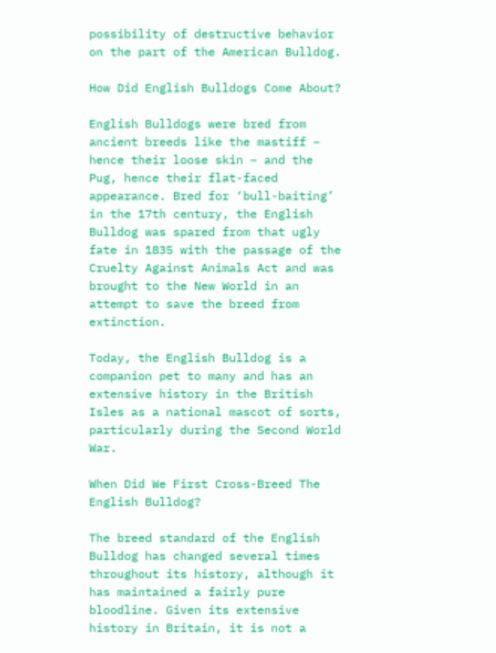possibility of destructive behavior on the part of the American Bulldog.

How Did English Bulldogs Come About?

English Bulldogs were bred from ancient breeds like the mastiff – hence their loose skin – and the Pug, hence their flat-faced appearance. Bred for ‘bull-baiting’ in the 17th century, the English Bulldog was spared from that ugly fate in 1835 with the passage of the Cruelty Against Animals Act and was brought to the New World in an attempt to save the breed from extinction.

Today, the English Bulldog is a companion pet to many and has an extensive history in the British Isles as a national mascot of sorts, particularly during the Second World War.

When Did We First Cross-Breed The English Bulldog?

The breed standard of the English Bulldog has changed several times throughout its history, although it has maintained a fairly pure bloodline. Given its extensive history in Britain, it is not a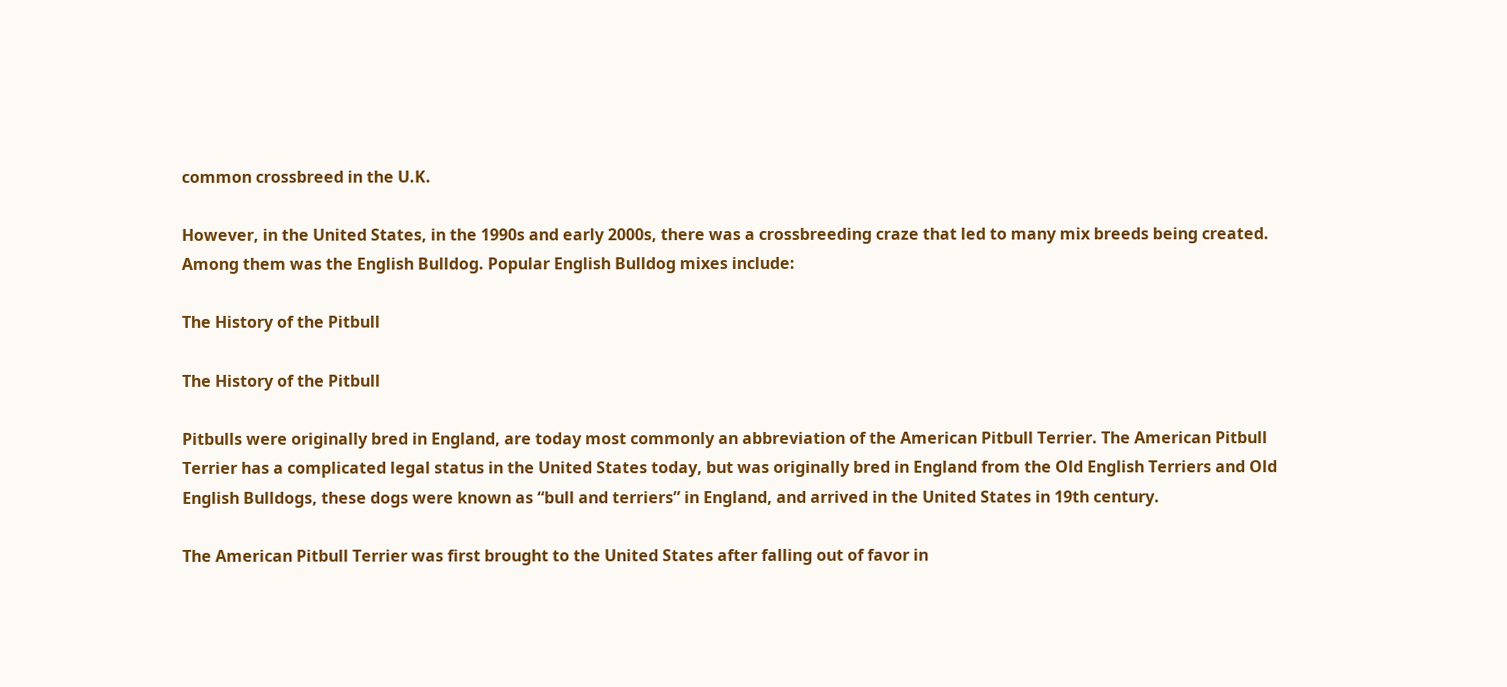common crossbreed in the U.K.

However, in the United States, in the 1990s and early 2000s, there was a crossbreeding craze that led to many mix breeds being created. Among them was the English Bulldog. Popular English Bulldog mixes include:

The History of the Pitbull

The History of the Pitbull

Pitbulls were originally bred in England, are today most commonly an abbreviation of the American Pitbull Terrier. The American Pitbull Terrier has a complicated legal status in the United States today, but was originally bred in England from the Old English Terriers and Old English Bulldogs, these dogs were known as “bull and terriers” in England, and arrived in the United States in 19th century.

The American Pitbull Terrier was first brought to the United States after falling out of favor in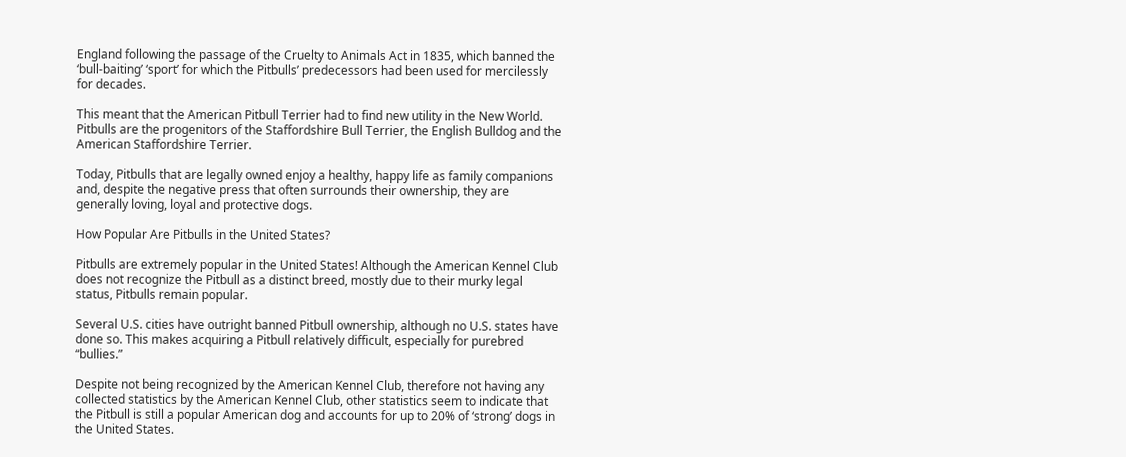England following the passage of the Cruelty to Animals Act in 1835, which banned the ‘bull-baiting’ ‘sport’ for which the Pitbulls’ predecessors had been used for mercilessly for decades.

This meant that the American Pitbull Terrier had to find new utility in the New World. Pitbulls are the progenitors of the Staffordshire Bull Terrier, the English Bulldog and the American Staffordshire Terrier.

Today, Pitbulls that are legally owned enjoy a healthy, happy life as family companions and, despite the negative press that often surrounds their ownership, they are generally loving, loyal and protective dogs.

How Popular Are Pitbulls in the United States?

Pitbulls are extremely popular in the United States! Although the American Kennel Club does not recognize the Pitbull as a distinct breed, mostly due to their murky legal status, Pitbulls remain popular.

Several U.S. cities have outright banned Pitbull ownership, although no U.S. states have done so. This makes acquiring a Pitbull relatively difficult, especially for purebred “bullies.”

Despite not being recognized by the American Kennel Club, therefore not having any collected statistics by the American Kennel Club, other statistics seem to indicate that the Pitbull is still a popular American dog and accounts for up to 20% of ‘strong’ dogs in the United States.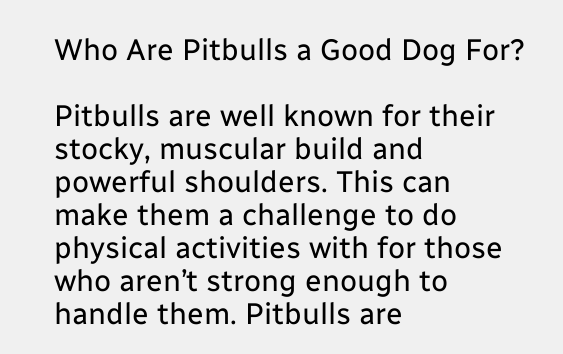Who Are Pitbulls a Good Dog For?

Pitbulls are well known for their stocky, muscular build and powerful shoulders. This can make them a challenge to do physical activities with for those who aren’t strong enough to handle them. Pitbulls are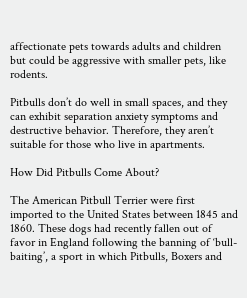affectionate pets towards adults and children but could be aggressive with smaller pets, like rodents.

Pitbulls don’t do well in small spaces, and they can exhibit separation anxiety symptoms and destructive behavior. Therefore, they aren’t suitable for those who live in apartments.

How Did Pitbulls Come About?

The American Pitbull Terrier were first imported to the United States between 1845 and 1860. These dogs had recently fallen out of favor in England following the banning of ‘bull-baiting’, a sport in which Pitbulls, Boxers and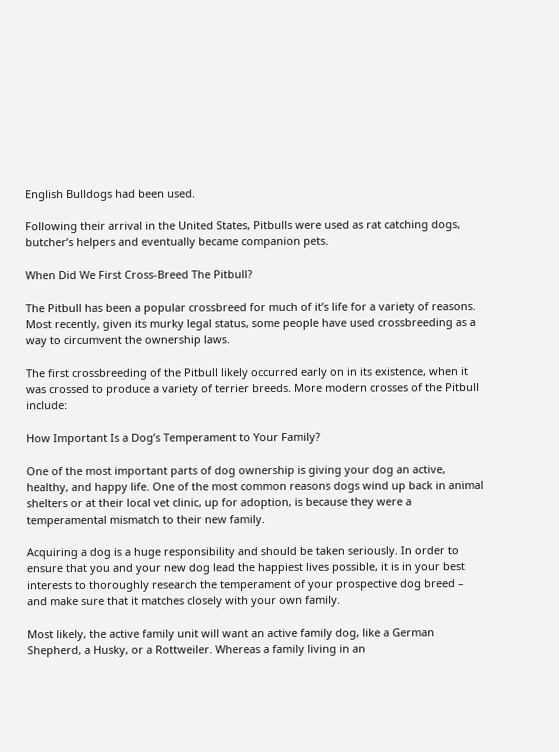English Bulldogs had been used.

Following their arrival in the United States, Pitbulls were used as rat catching dogs, butcher’s helpers and eventually became companion pets.

When Did We First Cross-Breed The Pitbull?

The Pitbull has been a popular crossbreed for much of it’s life for a variety of reasons. Most recently, given its murky legal status, some people have used crossbreeding as a way to circumvent the ownership laws.

The first crossbreeding of the Pitbull likely occurred early on in its existence, when it was crossed to produce a variety of terrier breeds. More modern crosses of the Pitbull include:

How Important Is a Dog’s Temperament to Your Family?

One of the most important parts of dog ownership is giving your dog an active, healthy, and happy life. One of the most common reasons dogs wind up back in animal shelters or at their local vet clinic, up for adoption, is because they were a temperamental mismatch to their new family.

Acquiring a dog is a huge responsibility and should be taken seriously. In order to ensure that you and your new dog lead the happiest lives possible, it is in your best interests to thoroughly research the temperament of your prospective dog breed – and make sure that it matches closely with your own family.

Most likely, the active family unit will want an active family dog, like a German Shepherd, a Husky, or a Rottweiler. Whereas a family living in an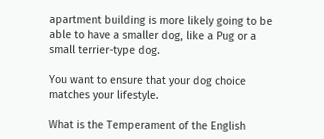apartment building is more likely going to be able to have a smaller dog, like a Pug or a small terrier-type dog.

You want to ensure that your dog choice matches your lifestyle.

What is the Temperament of the English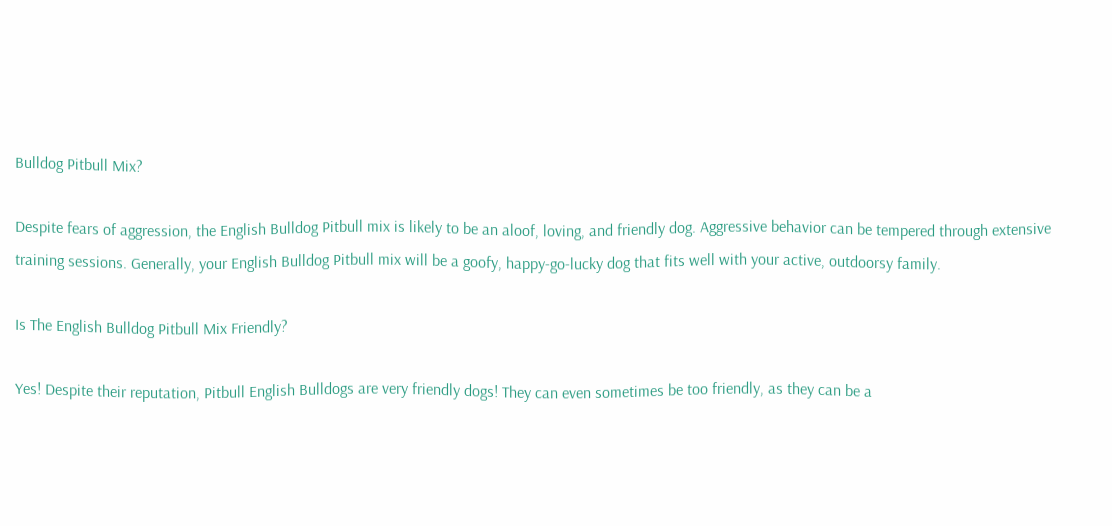Bulldog Pitbull Mix?

Despite fears of aggression, the English Bulldog Pitbull mix is likely to be an aloof, loving, and friendly dog. Aggressive behavior can be tempered through extensive training sessions. Generally, your English Bulldog Pitbull mix will be a goofy, happy-go-lucky dog that fits well with your active, outdoorsy family.

Is The English Bulldog Pitbull Mix Friendly?

Yes! Despite their reputation, Pitbull English Bulldogs are very friendly dogs! They can even sometimes be too friendly, as they can be a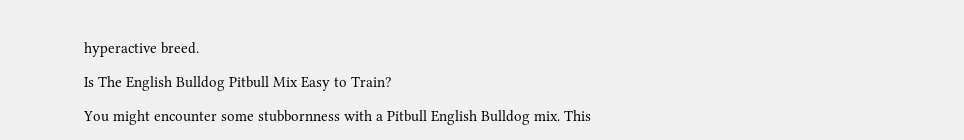hyperactive breed.

Is The English Bulldog Pitbull Mix Easy to Train?

You might encounter some stubbornness with a Pitbull English Bulldog mix. This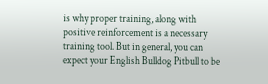is why proper training, along with positive reinforcement is a necessary training tool. But in general, you can expect your English Bulldog Pitbull to be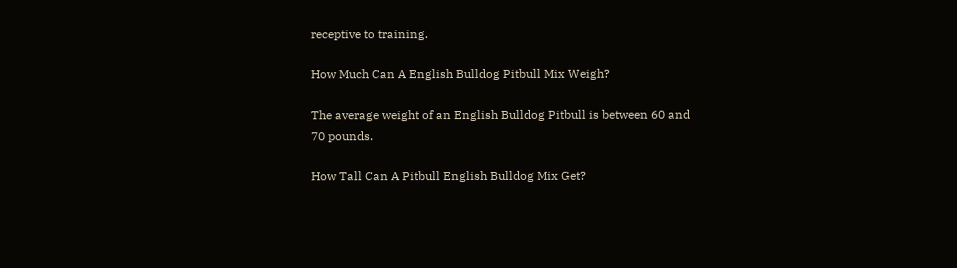receptive to training.

How Much Can A English Bulldog Pitbull Mix Weigh?

The average weight of an English Bulldog Pitbull is between 60 and 70 pounds.

How Tall Can A Pitbull English Bulldog Mix Get?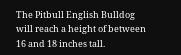The Pitbull English Bulldog will reach a height of between 16 and 18 inches tall.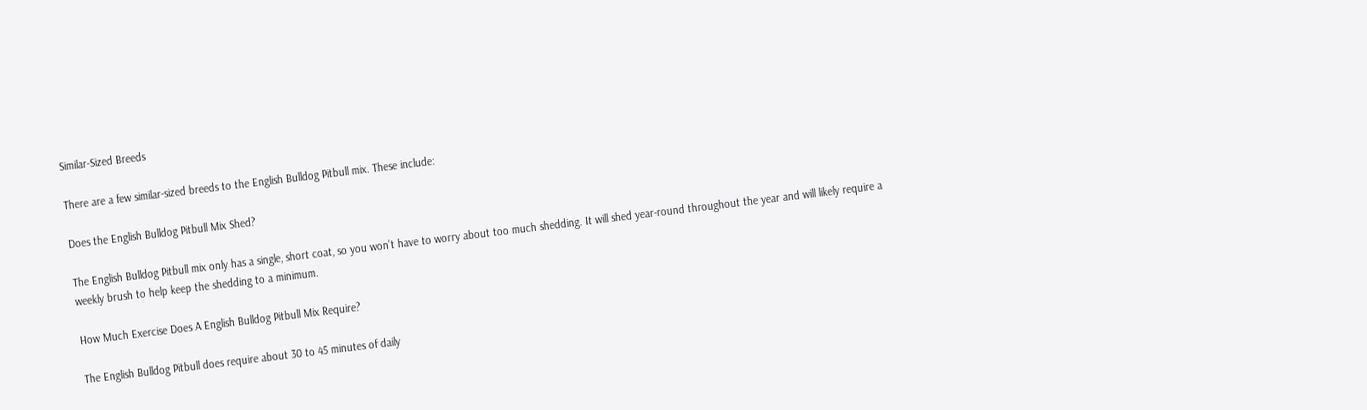Similar-Sized Breeds

There are a few similar-sized breeds to the English Bulldog Pitbull mix. These include:

Does the English Bulldog Pitbull Mix Shed?

The English Bulldog Pitbull mix only has a single, short coat, so you won’t have to worry about too much shedding. It will shed year-round throughout the year and will likely require a weekly brush to help keep the shedding to a minimum.

How Much Exercise Does A English Bulldog Pitbull Mix Require?

The English Bulldog Pitbull does require about 30 to 45 minutes of daily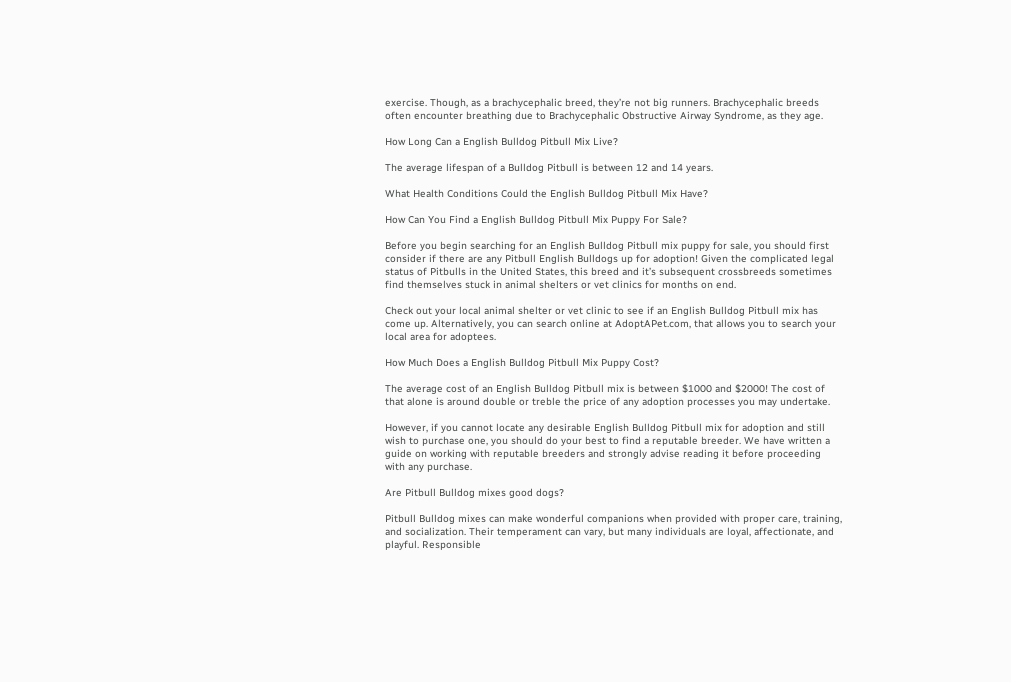exercise. Though, as a brachycephalic breed, they’re not big runners. Brachycephalic breeds often encounter breathing due to Brachycephalic Obstructive Airway Syndrome, as they age.

How Long Can a English Bulldog Pitbull Mix Live?

The average lifespan of a Bulldog Pitbull is between 12 and 14 years.

What Health Conditions Could the English Bulldog Pitbull Mix Have?

How Can You Find a English Bulldog Pitbull Mix Puppy For Sale?

Before you begin searching for an English Bulldog Pitbull mix puppy for sale, you should first consider if there are any Pitbull English Bulldogs up for adoption! Given the complicated legal status of Pitbulls in the United States, this breed and it’s subsequent crossbreeds sometimes find themselves stuck in animal shelters or vet clinics for months on end.

Check out your local animal shelter or vet clinic to see if an English Bulldog Pitbull mix has come up. Alternatively, you can search online at AdoptAPet.com, that allows you to search your local area for adoptees.

How Much Does a English Bulldog Pitbull Mix Puppy Cost?

The average cost of an English Bulldog Pitbull mix is between $1000 and $2000! The cost of that alone is around double or treble the price of any adoption processes you may undertake.

However, if you cannot locate any desirable English Bulldog Pitbull mix for adoption and still wish to purchase one, you should do your best to find a reputable breeder. We have written a guide on working with reputable breeders and strongly advise reading it before proceeding with any purchase.

Are Pitbull Bulldog mixes good dogs?

Pitbull Bulldog mixes can make wonderful companions when provided with proper care, training, and socialization. Their temperament can vary, but many individuals are loyal, affectionate, and playful. Responsible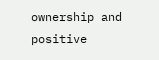ownership and positive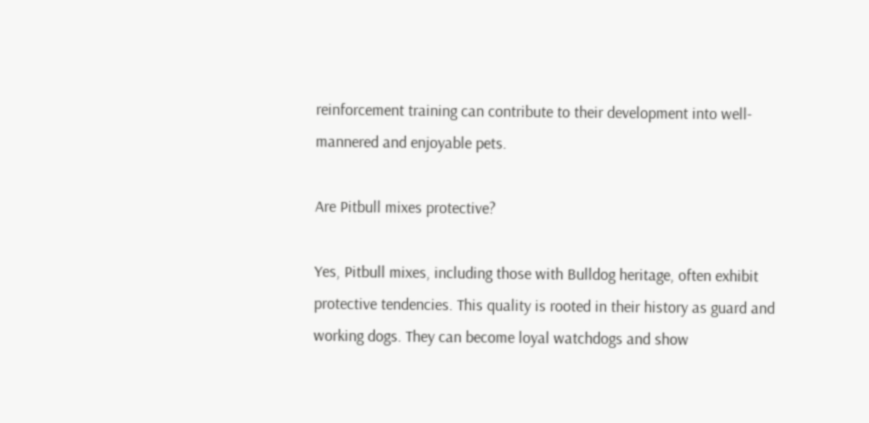reinforcement training can contribute to their development into well-mannered and enjoyable pets.

Are Pitbull mixes protective?

Yes, Pitbull mixes, including those with Bulldog heritage, often exhibit protective tendencies. This quality is rooted in their history as guard and working dogs. They can become loyal watchdogs and show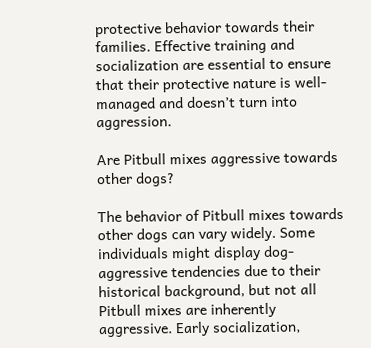protective behavior towards their families. Effective training and socialization are essential to ensure that their protective nature is well-managed and doesn’t turn into aggression.

Are Pitbull mixes aggressive towards other dogs?

The behavior of Pitbull mixes towards other dogs can vary widely. Some individuals might display dog-aggressive tendencies due to their historical background, but not all Pitbull mixes are inherently aggressive. Early socialization,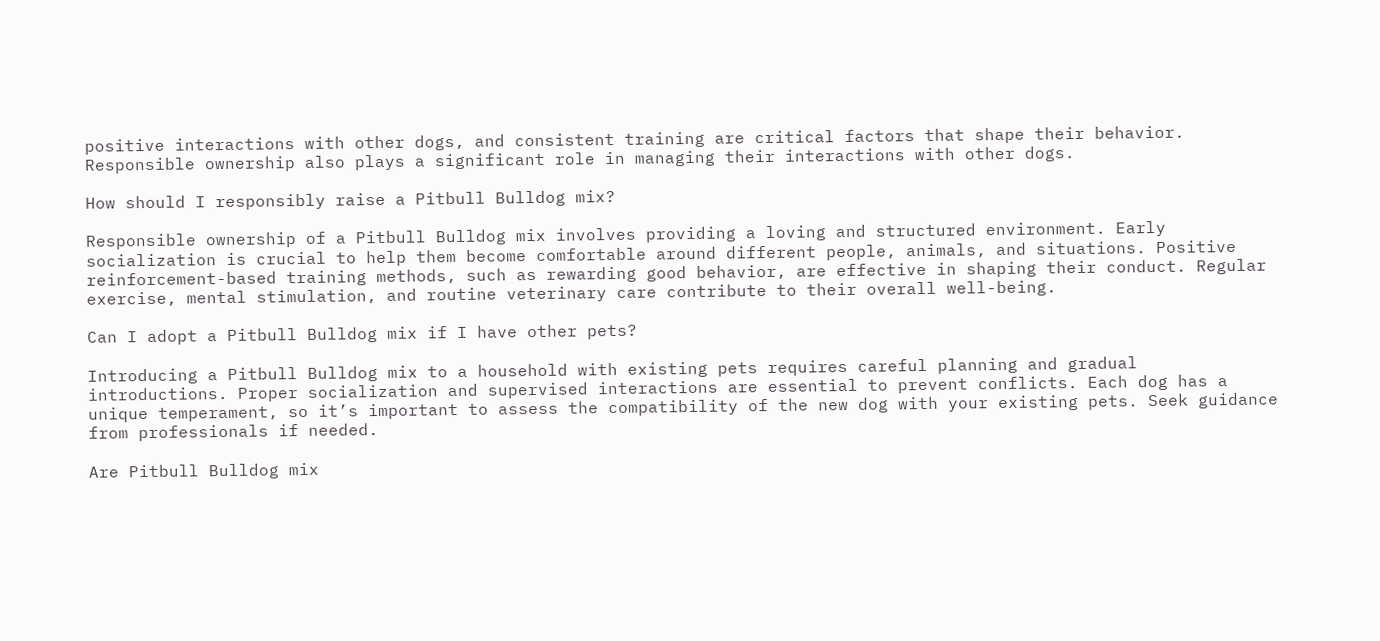positive interactions with other dogs, and consistent training are critical factors that shape their behavior. Responsible ownership also plays a significant role in managing their interactions with other dogs.

How should I responsibly raise a Pitbull Bulldog mix?

Responsible ownership of a Pitbull Bulldog mix involves providing a loving and structured environment. Early socialization is crucial to help them become comfortable around different people, animals, and situations. Positive reinforcement-based training methods, such as rewarding good behavior, are effective in shaping their conduct. Regular exercise, mental stimulation, and routine veterinary care contribute to their overall well-being.

Can I adopt a Pitbull Bulldog mix if I have other pets?

Introducing a Pitbull Bulldog mix to a household with existing pets requires careful planning and gradual introductions. Proper socialization and supervised interactions are essential to prevent conflicts. Each dog has a unique temperament, so it’s important to assess the compatibility of the new dog with your existing pets. Seek guidance from professionals if needed.

Are Pitbull Bulldog mix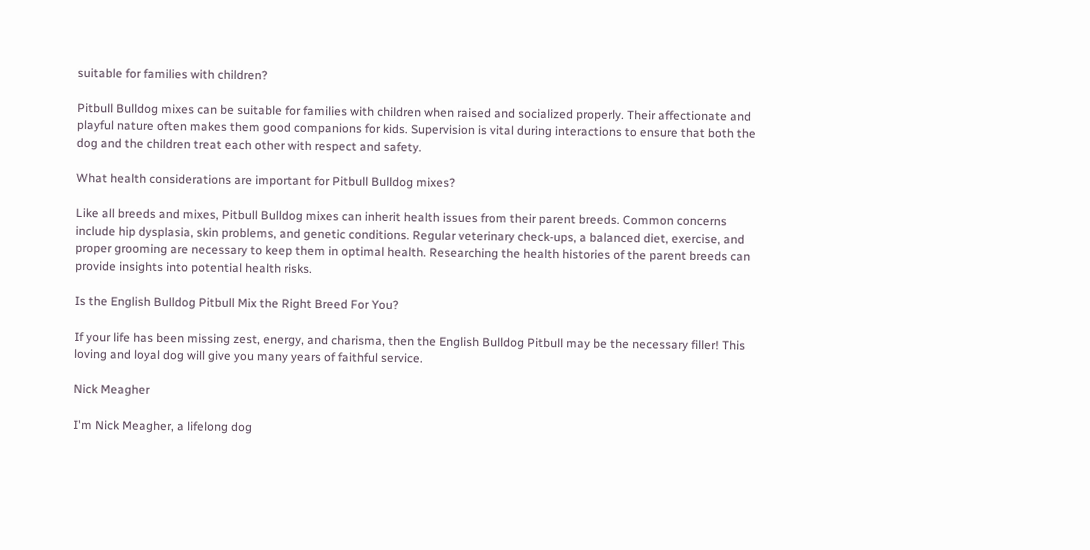suitable for families with children?

Pitbull Bulldog mixes can be suitable for families with children when raised and socialized properly. Their affectionate and playful nature often makes them good companions for kids. Supervision is vital during interactions to ensure that both the dog and the children treat each other with respect and safety.

What health considerations are important for Pitbull Bulldog mixes?

Like all breeds and mixes, Pitbull Bulldog mixes can inherit health issues from their parent breeds. Common concerns include hip dysplasia, skin problems, and genetic conditions. Regular veterinary check-ups, a balanced diet, exercise, and proper grooming are necessary to keep them in optimal health. Researching the health histories of the parent breeds can provide insights into potential health risks.

Is the English Bulldog Pitbull Mix the Right Breed For You?

If your life has been missing zest, energy, and charisma, then the English Bulldog Pitbull may be the necessary filler! This loving and loyal dog will give you many years of faithful service.

Nick Meagher

I'm Nick Meagher, a lifelong dog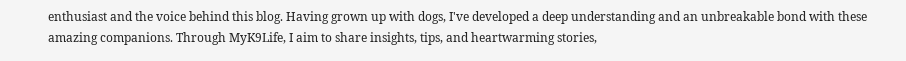enthusiast and the voice behind this blog. Having grown up with dogs, I've developed a deep understanding and an unbreakable bond with these amazing companions. Through MyK9Life, I aim to share insights, tips, and heartwarming stories,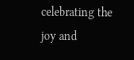celebrating the joy and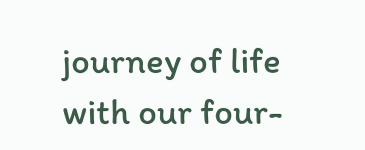journey of life with our four-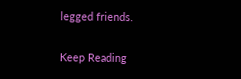legged friends.

Keep Reading